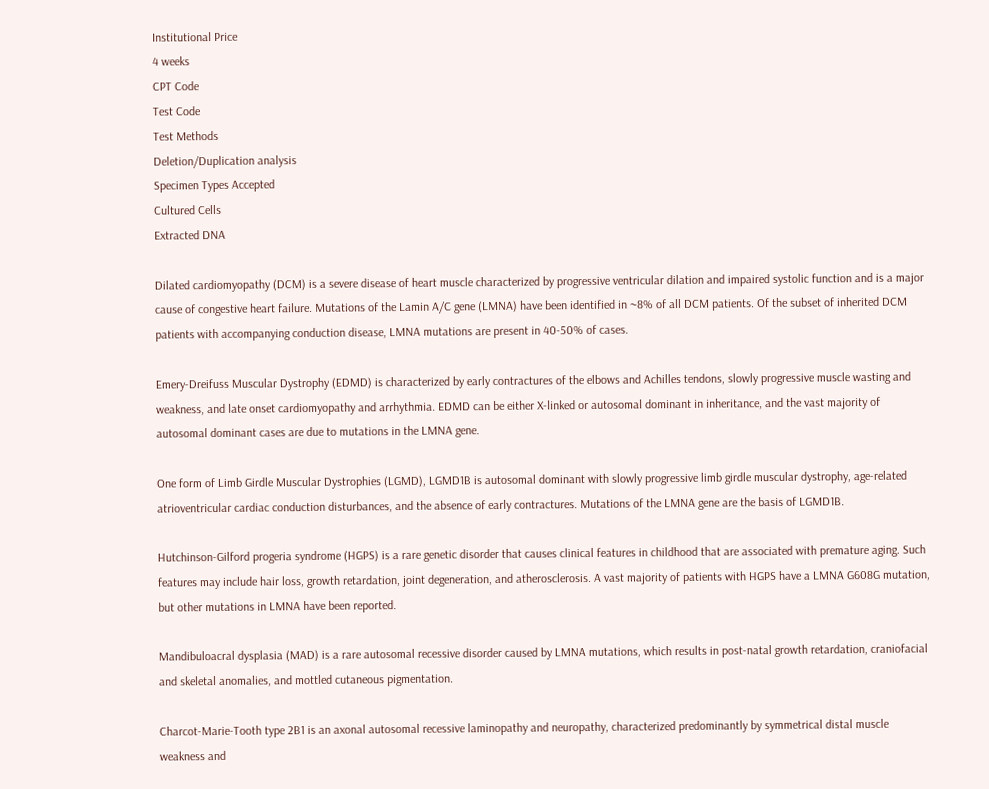Institutional Price
4 weeks
CPT Code
Test Code
Test Methods
Deletion/Duplication analysis
Specimen Types Accepted
Cultured Cells
Extracted DNA

Dilated cardiomyopathy (DCM) is a severe disease of heart muscle characterized by progressive ventricular dilation and impaired systolic function and is a major cause of congestive heart failure. Mutations of the Lamin A/C gene (LMNA) have been identified in ~8% of all DCM patients. Of the subset of inherited DCM patients with accompanying conduction disease, LMNA mutations are present in 40-50% of cases.

Emery-Dreifuss Muscular Dystrophy (EDMD) is characterized by early contractures of the elbows and Achilles tendons, slowly progressive muscle wasting and weakness, and late onset cardiomyopathy and arrhythmia. EDMD can be either X-linked or autosomal dominant in inheritance, and the vast majority of autosomal dominant cases are due to mutations in the LMNA gene.

One form of Limb Girdle Muscular Dystrophies (LGMD), LGMD1B is autosomal dominant with slowly progressive limb girdle muscular dystrophy, age-related atrioventricular cardiac conduction disturbances, and the absence of early contractures. Mutations of the LMNA gene are the basis of LGMD1B.

Hutchinson-Gilford progeria syndrome (HGPS) is a rare genetic disorder that causes clinical features in childhood that are associated with premature aging. Such features may include hair loss, growth retardation, joint degeneration, and atherosclerosis. A vast majority of patients with HGPS have a LMNA G608G mutation, but other mutations in LMNA have been reported.

Mandibuloacral dysplasia (MAD) is a rare autosomal recessive disorder caused by LMNA mutations, which results in post-natal growth retardation, craniofacial and skeletal anomalies, and mottled cutaneous pigmentation.

Charcot-Marie-Tooth type 2B1 is an axonal autosomal recessive laminopathy and neuropathy, characterized predominantly by symmetrical distal muscle weakness and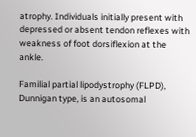atrophy. Individuals initially present with depressed or absent tendon reflexes with weakness of foot dorsiflexion at the ankle.

Familial partial lipodystrophy (FLPD), Dunnigan type, is an autosomal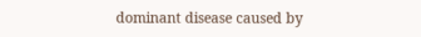dominant disease caused by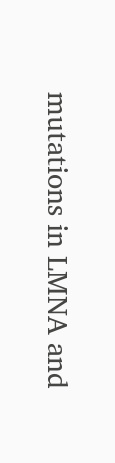mutations in LMNA and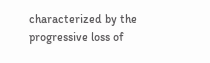characterized by the progressive loss of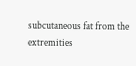subcutaneous fat from the extremities